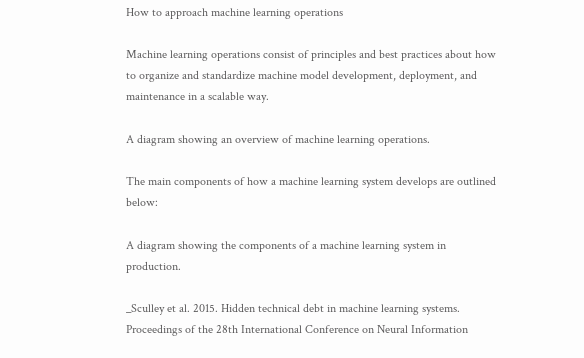How to approach machine learning operations

Machine learning operations consist of principles and best practices about how to organize and standardize machine model development, deployment, and maintenance in a scalable way.

A diagram showing an overview of machine learning operations.

The main components of how a machine learning system develops are outlined below:

A diagram showing the components of a machine learning system in production.

_Sculley et al. 2015. Hidden technical debt in machine learning systems. Proceedings of the 28th International Conference on Neural Information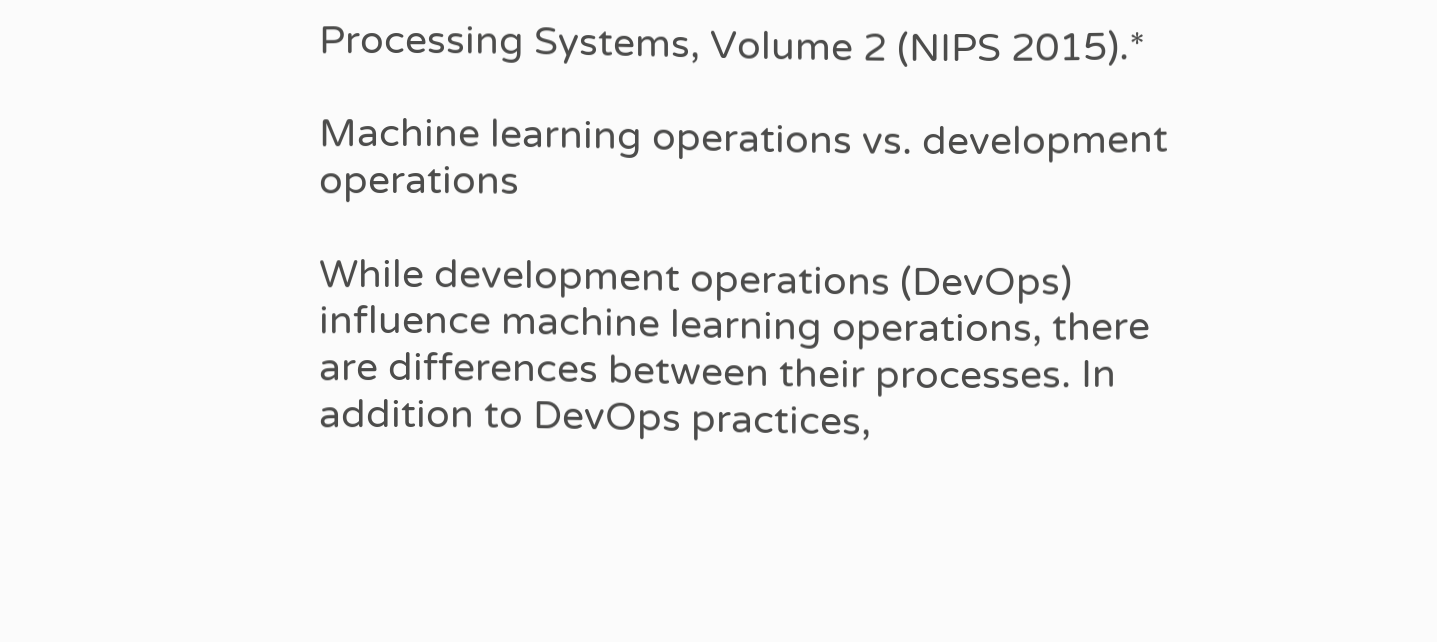Processing Systems, Volume 2 (NIPS 2015).*

Machine learning operations vs. development operations

While development operations (DevOps) influence machine learning operations, there are differences between their processes. In addition to DevOps practices,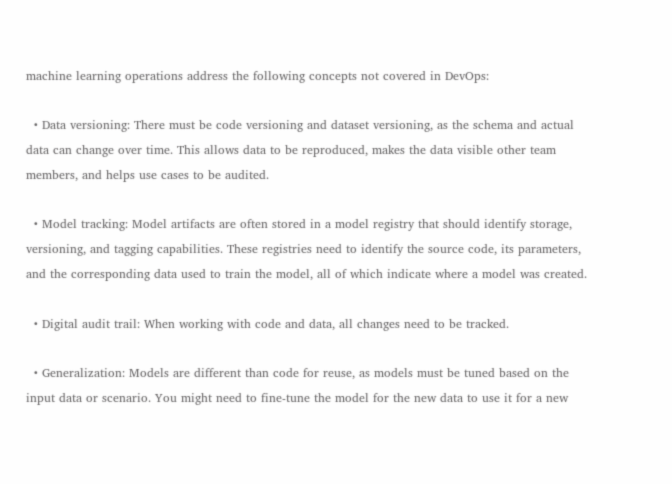machine learning operations address the following concepts not covered in DevOps:

  • Data versioning: There must be code versioning and dataset versioning, as the schema and actual data can change over time. This allows data to be reproduced, makes the data visible other team members, and helps use cases to be audited.

  • Model tracking: Model artifacts are often stored in a model registry that should identify storage, versioning, and tagging capabilities. These registries need to identify the source code, its parameters, and the corresponding data used to train the model, all of which indicate where a model was created.

  • Digital audit trail: When working with code and data, all changes need to be tracked.

  • Generalization: Models are different than code for reuse, as models must be tuned based on the input data or scenario. You might need to fine-tune the model for the new data to use it for a new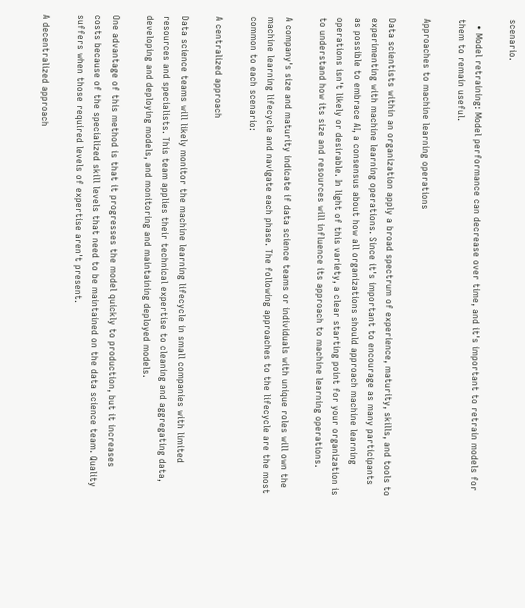scenario.

  • Model retraining: Model performance can decrease over time, and it's important to retrain models for them to remain useful.

Approaches to machine learning operations

Data scientists within an organization apply a broad spectrum of experience, maturity, skills, and tools to experimenting with machine learning operations. Since it's important to encourage as many participants as possible to embrace AI, a consensus about how all organizations should approach machine learning operations isn't likely or desirable. In light of this variety, a clear starting point for your organization is to understand how its size and resources will influence its approach to machine learning operations.

A company's size and maturity indicate if data science teams or individuals with unique roles will own the machine learning lifecycle and navigate each phase. The following approaches to the lifecycle are the most common to each scenario:

A centralized approach

Data science teams will likely monitor the machine learning lifecycle in small companies with limited resources and specialists. This team applies their technical expertise to cleaning and aggregating data, developing and deploying models, and monitoring and maintaining deployed models.

One advantage of this method is that it progresses the model quickly to production, but it increases costs because of the specialized skill levels that need to be maintained on the data science team. Quality suffers when those required levels of expertise aren't present.

A decentralized approach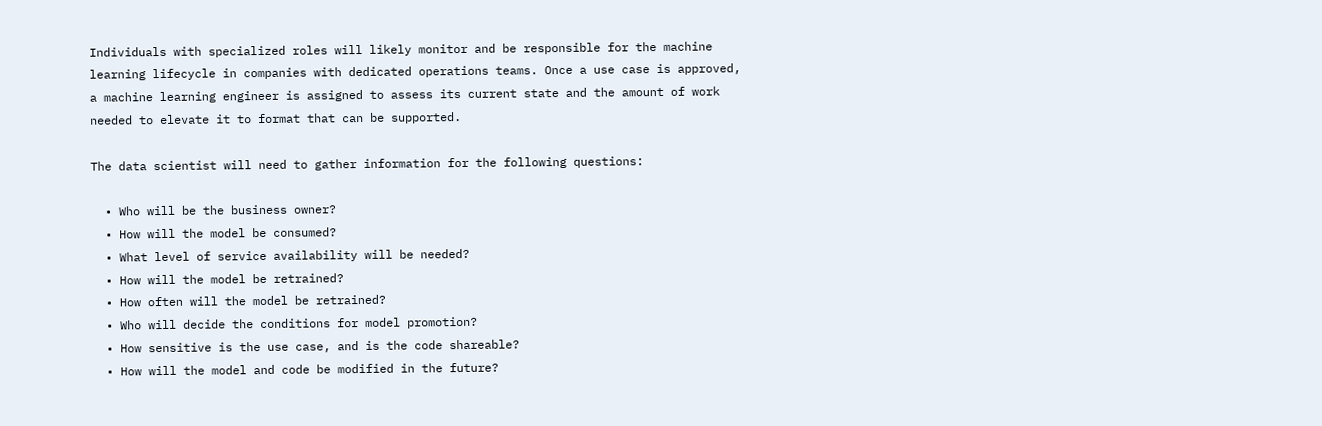Individuals with specialized roles will likely monitor and be responsible for the machine learning lifecycle in companies with dedicated operations teams. Once a use case is approved, a machine learning engineer is assigned to assess its current state and the amount of work needed to elevate it to format that can be supported.

The data scientist will need to gather information for the following questions:

  • Who will be the business owner?
  • How will the model be consumed?
  • What level of service availability will be needed?
  • How will the model be retrained?
  • How often will the model be retrained?
  • Who will decide the conditions for model promotion?
  • How sensitive is the use case, and is the code shareable?
  • How will the model and code be modified in the future?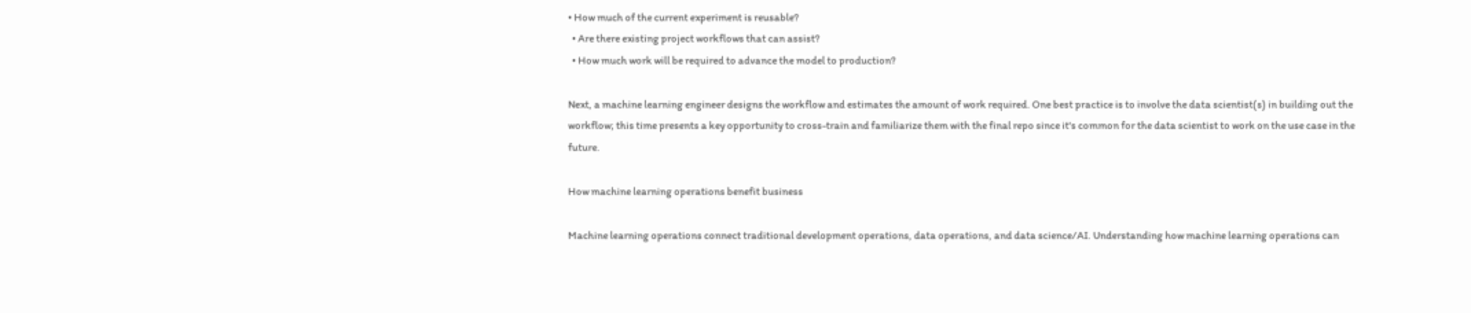• How much of the current experiment is reusable?
  • Are there existing project workflows that can assist?
  • How much work will be required to advance the model to production?

Next, a machine learning engineer designs the workflow and estimates the amount of work required. One best practice is to involve the data scientist(s) in building out the workflow; this time presents a key opportunity to cross-train and familiarize them with the final repo since it's common for the data scientist to work on the use case in the future.

How machine learning operations benefit business

Machine learning operations connect traditional development operations, data operations, and data science/AI. Understanding how machine learning operations can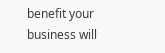benefit your business will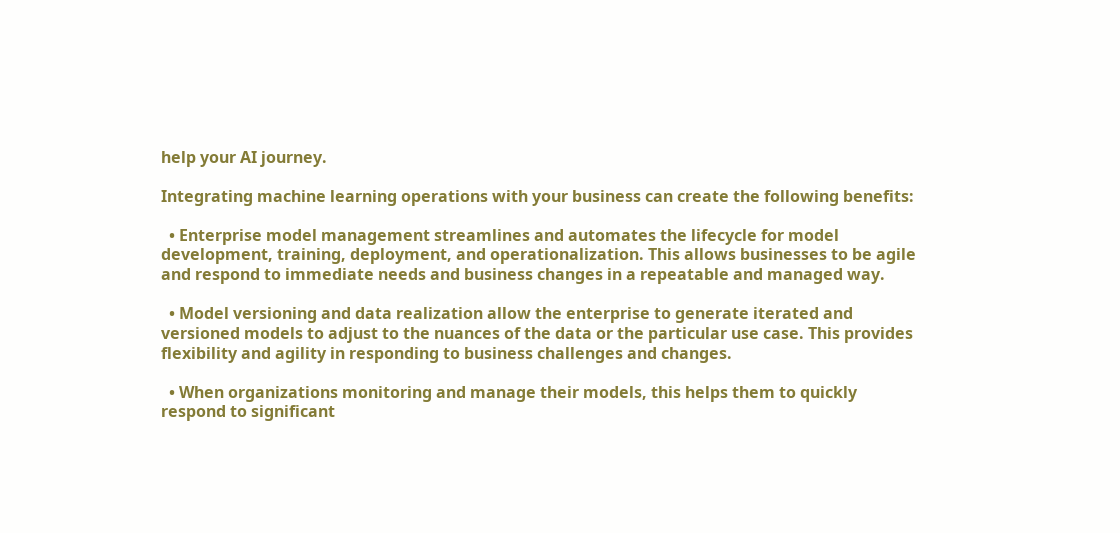help your AI journey.

Integrating machine learning operations with your business can create the following benefits:

  • Enterprise model management streamlines and automates the lifecycle for model development, training, deployment, and operationalization. This allows businesses to be agile and respond to immediate needs and business changes in a repeatable and managed way.

  • Model versioning and data realization allow the enterprise to generate iterated and versioned models to adjust to the nuances of the data or the particular use case. This provides flexibility and agility in responding to business challenges and changes.

  • When organizations monitoring and manage their models, this helps them to quickly respond to significant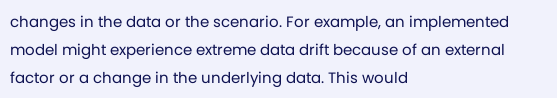changes in the data or the scenario. For example, an implemented model might experience extreme data drift because of an external factor or a change in the underlying data. This would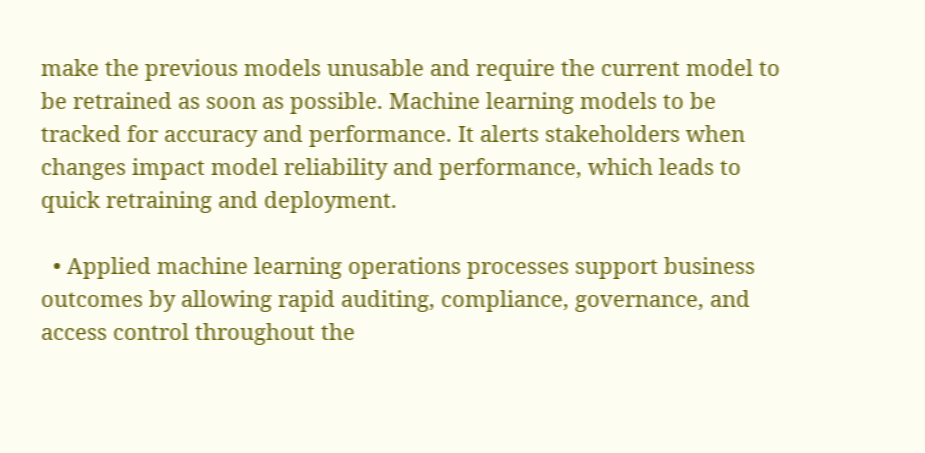make the previous models unusable and require the current model to be retrained as soon as possible. Machine learning models to be tracked for accuracy and performance. It alerts stakeholders when changes impact model reliability and performance, which leads to quick retraining and deployment.

  • Applied machine learning operations processes support business outcomes by allowing rapid auditing, compliance, governance, and access control throughout the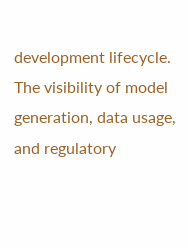development lifecycle. The visibility of model generation, data usage, and regulatory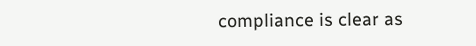compliance is clear as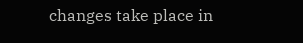changes take place in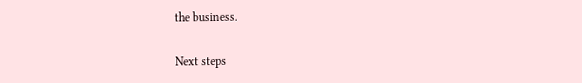the business.

Next steps